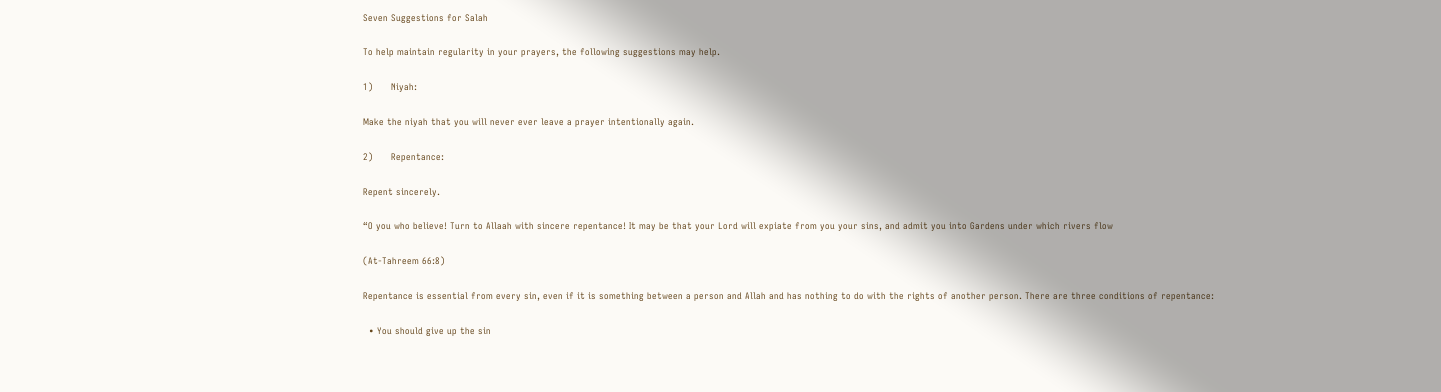Seven Suggestions for Salah

To help maintain regularity in your prayers, the following suggestions may help.

1)      Niyah:

Make the niyah that you will never ever leave a prayer intentionally again.

2)      Repentance:

Repent sincerely.

“O you who believe! Turn to Allaah with sincere repentance! It may be that your Lord will expiate from you your sins, and admit you into Gardens under which rivers flow

(At-Tahreem 66:8)

Repentance is essential from every sin, even if it is something between a person and Allah and has nothing to do with the rights of another person. There are three conditions of repentance:

  • You should give up the sin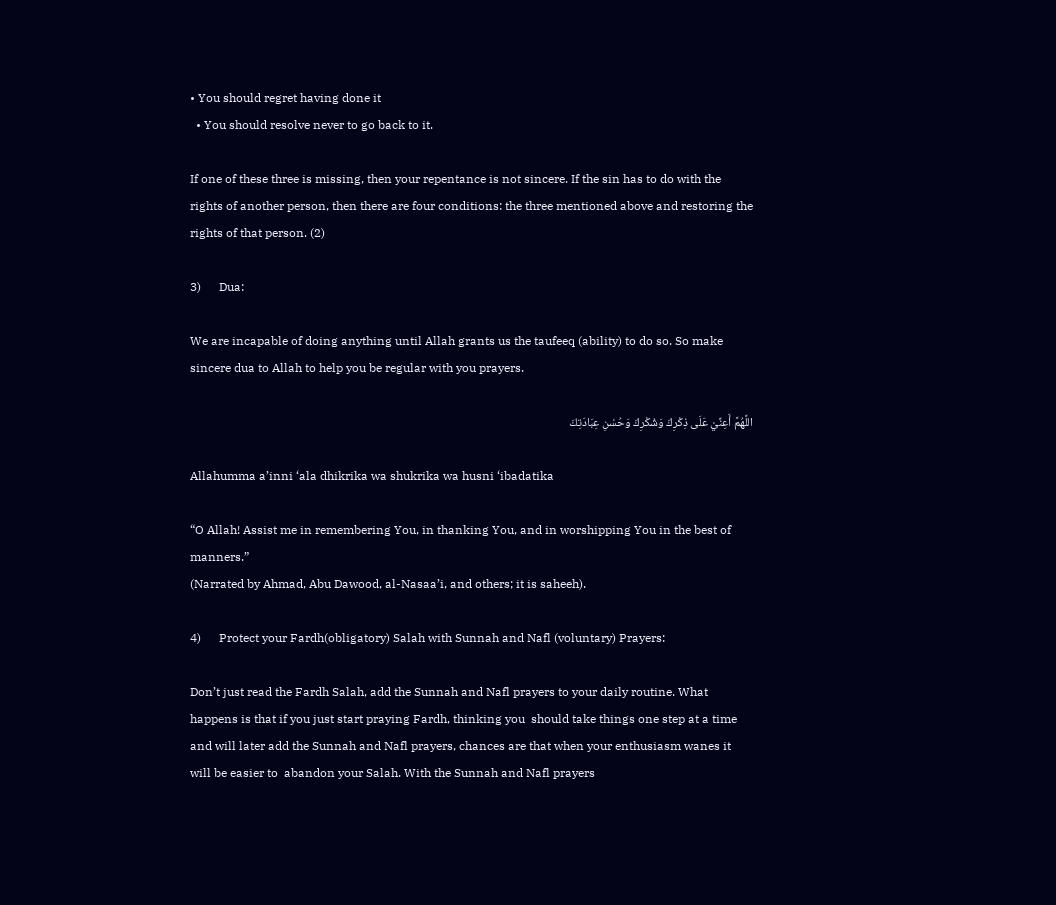• You should regret having done it
  • You should resolve never to go back to it.

If one of these three is missing, then your repentance is not sincere. If the sin has to do with the rights of another person, then there are four conditions: the three mentioned above and restoring the rights of that person. (2)

3)      Dua:

We are incapable of doing anything until Allah grants us the taufeeq (ability) to do so. So make sincere dua to Allah to help you be regular with you prayers.

اللَّهُمَّ أَعِنِّيْ عَلَى ذِكْرِكَ وَشُكْرِكَ وَحُسْنِ عِبَادَتِكَ

Allahumma a’inni ‘ala dhikrika wa shukrika wa husni ‘ibadatika

“O Allah! Assist me in remembering You, in thanking You, and in worshipping You in the best of manners.”
(Narrated by Ahmad, Abu Dawood, al-Nasaa’i, and others; it is saheeh).

4)      Protect your Fardh(obligatory) Salah with Sunnah and Nafl (voluntary) Prayers:

Don’t just read the Fardh Salah, add the Sunnah and Nafl prayers to your daily routine. What happens is that if you just start praying Fardh, thinking you  should take things one step at a time and will later add the Sunnah and Nafl prayers, chances are that when your enthusiasm wanes it will be easier to  abandon your Salah. With the Sunnah and Nafl prayers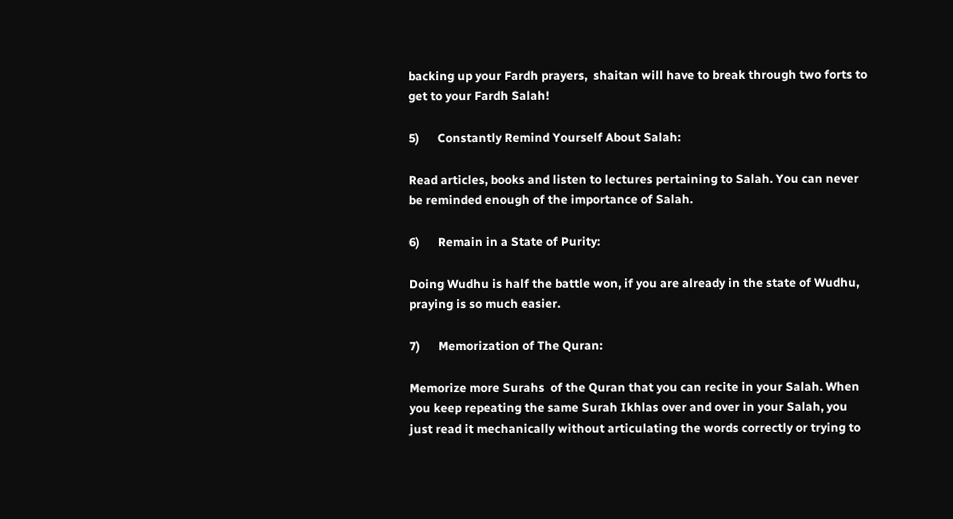backing up your Fardh prayers,  shaitan will have to break through two forts to get to your Fardh Salah!

5)      Constantly Remind Yourself About Salah:

Read articles, books and listen to lectures pertaining to Salah. You can never be reminded enough of the importance of Salah.

6)      Remain in a State of Purity:

Doing Wudhu is half the battle won, if you are already in the state of Wudhu, praying is so much easier.

7)      Memorization of The Quran:

Memorize more Surahs  of the Quran that you can recite in your Salah. When you keep repeating the same Surah Ikhlas over and over in your Salah, you just read it mechanically without articulating the words correctly or trying to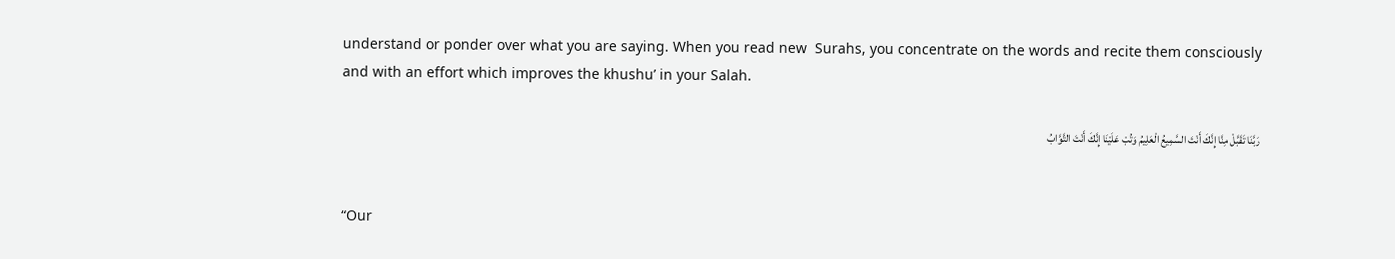understand or ponder over what you are saying. When you read new  Surahs, you concentrate on the words and recite them consciously and with an effort which improves the khushu’ in your Salah.

رَبَّنَا تَقَبَّلْ مِنَّا إِنَّكَ أَنْتَ السَّمِيعُ الْعَلِيمُ وَتُبْ عَلَيْنَا إِنَّكَ أَنْتَ التَّوَّابُ


“Our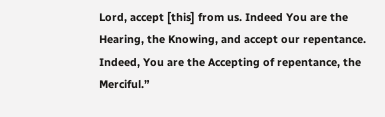Lord, accept [this] from us. Indeed You are the Hearing, the Knowing, and accept our repentance. Indeed, You are the Accepting of repentance, the Merciful.”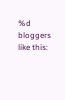%d bloggers like this: